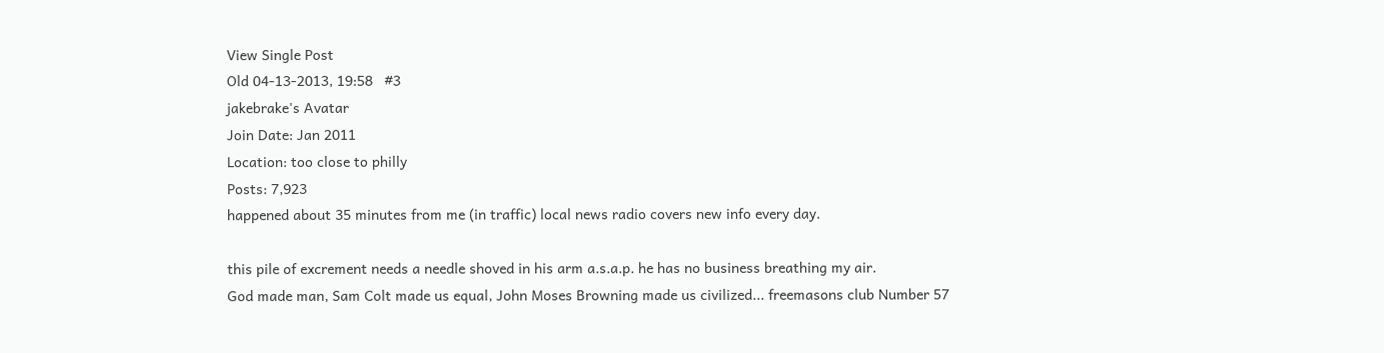View Single Post
Old 04-13-2013, 19:58   #3
jakebrake's Avatar
Join Date: Jan 2011
Location: too close to philly
Posts: 7,923
happened about 35 minutes from me (in traffic) local news radio covers new info every day.

this pile of excrement needs a needle shoved in his arm a.s.a.p. he has no business breathing my air.
God made man, Sam Colt made us equal, John Moses Browning made us civilized... freemasons club Number 57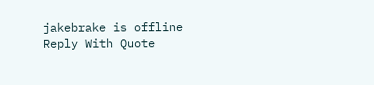jakebrake is offline   Reply With Quote